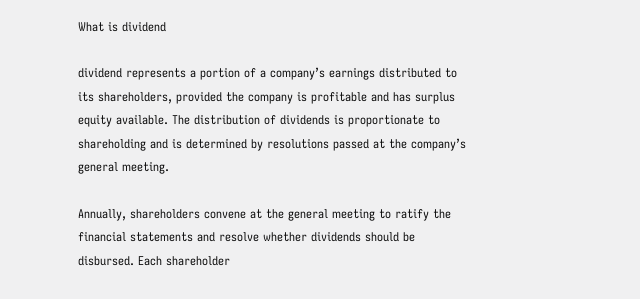What is dividend

dividend represents a portion of a company’s earnings distributed to its shareholders, provided the company is profitable and has surplus equity available. The distribution of dividends is proportionate to shareholding and is determined by resolutions passed at the company’s general meeting.

Annually, shareholders convene at the general meeting to ratify the financial statements and resolve whether dividends should be disbursed. Each shareholder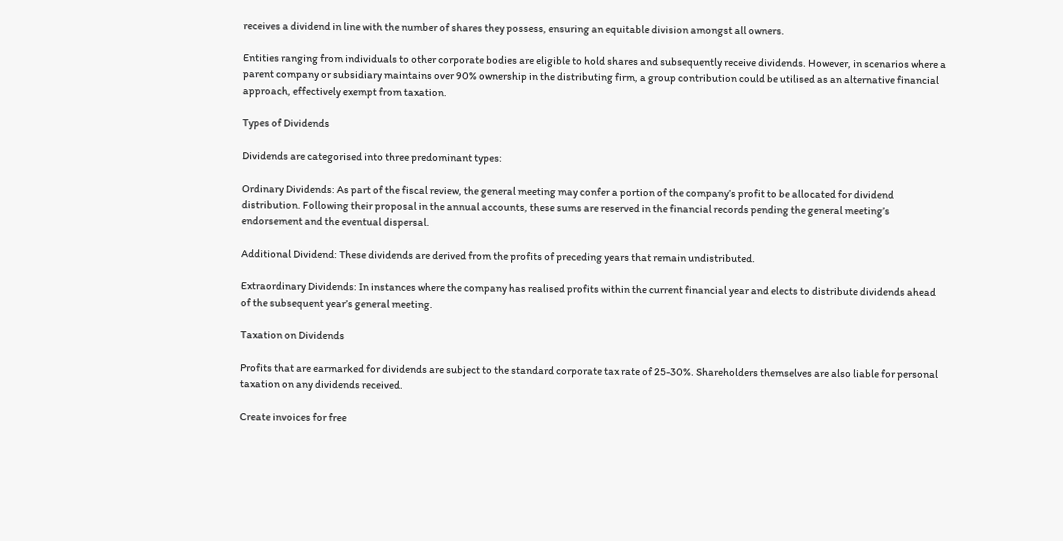receives a dividend in line with the number of shares they possess, ensuring an equitable division amongst all owners.

Entities ranging from individuals to other corporate bodies are eligible to hold shares and subsequently receive dividends. However, in scenarios where a parent company or subsidiary maintains over 90% ownership in the distributing firm, a group contribution could be utilised as an alternative financial approach, effectively exempt from taxation.

Types of Dividends

Dividends are categorised into three predominant types:

Ordinary Dividends: As part of the fiscal review, the general meeting may confer a portion of the company’s profit to be allocated for dividend distribution. Following their proposal in the annual accounts, these sums are reserved in the financial records pending the general meeting’s endorsement and the eventual dispersal.

Additional Dividend: These dividends are derived from the profits of preceding years that remain undistributed.

Extraordinary Dividends: In instances where the company has realised profits within the current financial year and elects to distribute dividends ahead of the subsequent year’s general meeting.

Taxation on Dividends

Profits that are earmarked for dividends are subject to the standard corporate tax rate of 25-30%. Shareholders themselves are also liable for personal taxation on any dividends received.

Create invoices for free